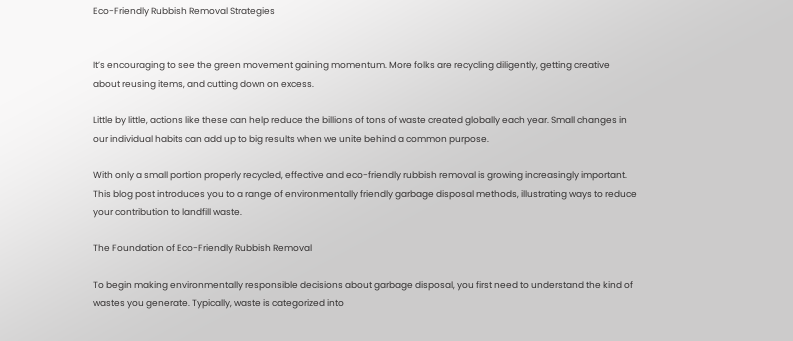Eco-Friendly Rubbish Removal Strategies


It’s encouraging to see the green movement gaining momentum. More folks are recycling diligently, getting creative about reusing items, and cutting down on excess.

Little by little, actions like these can help reduce the billions of tons of waste created globally each year. Small changes in our individual habits can add up to big results when we unite behind a common purpose.

With only a small portion properly recycled, effective and eco-friendly rubbish removal is growing increasingly important. This blog post introduces you to a range of environmentally friendly garbage disposal methods, illustrating ways to reduce your contribution to landfill waste.

The Foundation of Eco-Friendly Rubbish Removal

To begin making environmentally responsible decisions about garbage disposal, you first need to understand the kind of wastes you generate. Typically, waste is categorized into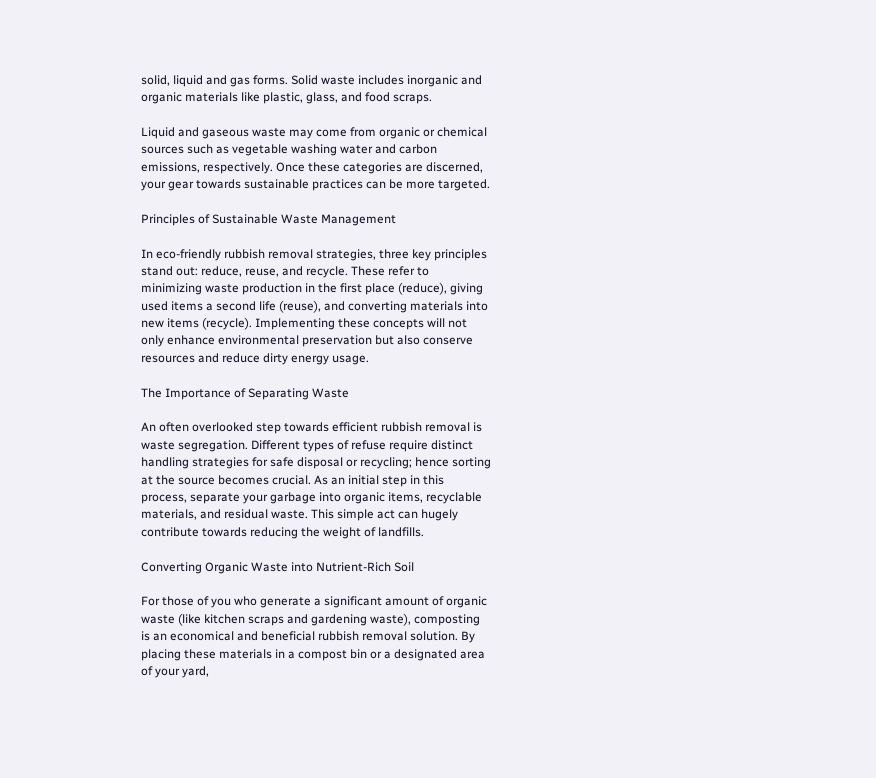solid, liquid and gas forms. Solid waste includes inorganic and organic materials like plastic, glass, and food scraps.

Liquid and gaseous waste may come from organic or chemical sources such as vegetable washing water and carbon emissions, respectively. Once these categories are discerned, your gear towards sustainable practices can be more targeted.

Principles of Sustainable Waste Management

In eco-friendly rubbish removal strategies, three key principles stand out: reduce, reuse, and recycle. These refer to minimizing waste production in the first place (reduce), giving used items a second life (reuse), and converting materials into new items (recycle). Implementing these concepts will not only enhance environmental preservation but also conserve resources and reduce dirty energy usage.

The Importance of Separating Waste

An often overlooked step towards efficient rubbish removal is waste segregation. Different types of refuse require distinct handling strategies for safe disposal or recycling; hence sorting at the source becomes crucial. As an initial step in this process, separate your garbage into organic items, recyclable materials, and residual waste. This simple act can hugely contribute towards reducing the weight of landfills.

Converting Organic Waste into Nutrient-Rich Soil

For those of you who generate a significant amount of organic waste (like kitchen scraps and gardening waste), composting is an economical and beneficial rubbish removal solution. By placing these materials in a compost bin or a designated area of your yard,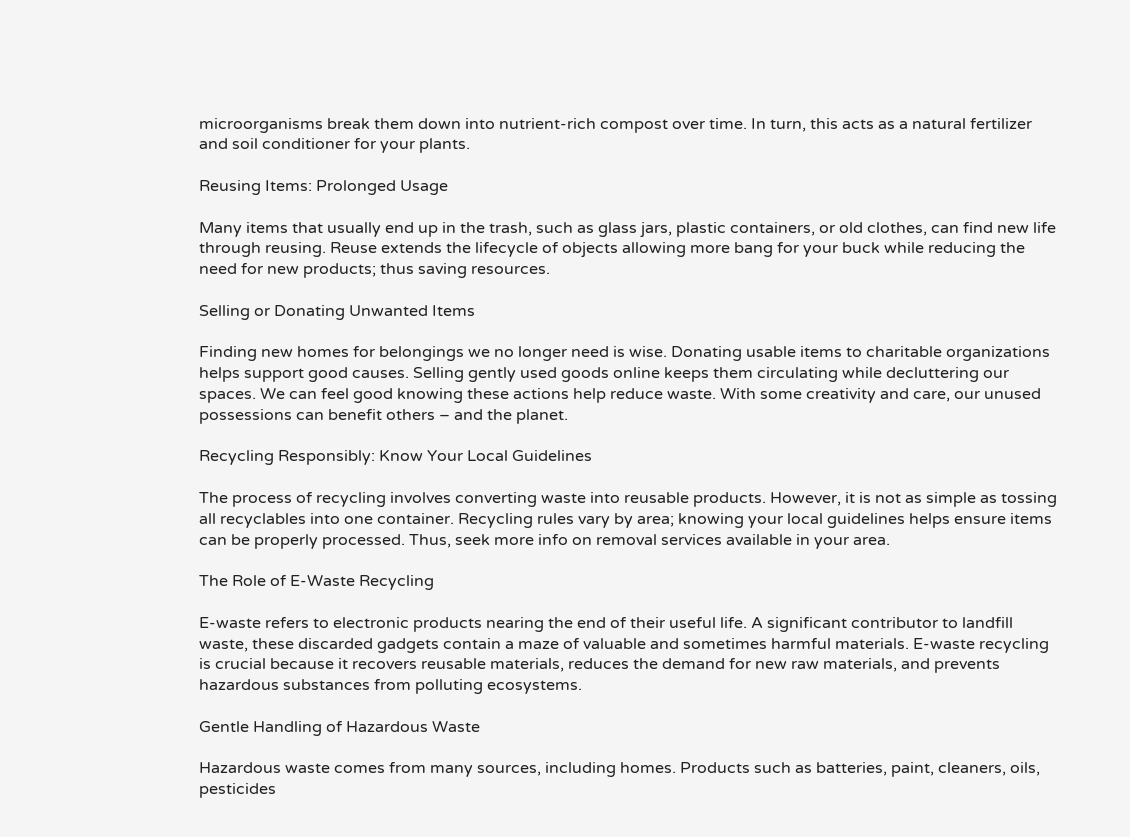microorganisms break them down into nutrient-rich compost over time. In turn, this acts as a natural fertilizer and soil conditioner for your plants.

Reusing Items: Prolonged Usage

Many items that usually end up in the trash, such as glass jars, plastic containers, or old clothes, can find new life through reusing. Reuse extends the lifecycle of objects allowing more bang for your buck while reducing the need for new products; thus saving resources.

Selling or Donating Unwanted Items

Finding new homes for belongings we no longer need is wise. Donating usable items to charitable organizations helps support good causes. Selling gently used goods online keeps them circulating while decluttering our spaces. We can feel good knowing these actions help reduce waste. With some creativity and care, our unused possessions can benefit others – and the planet.

Recycling Responsibly: Know Your Local Guidelines

The process of recycling involves converting waste into reusable products. However, it is not as simple as tossing all recyclables into one container. Recycling rules vary by area; knowing your local guidelines helps ensure items can be properly processed. Thus, seek more info on removal services available in your area.

The Role of E-Waste Recycling

E-waste refers to electronic products nearing the end of their useful life. A significant contributor to landfill waste, these discarded gadgets contain a maze of valuable and sometimes harmful materials. E-waste recycling is crucial because it recovers reusable materials, reduces the demand for new raw materials, and prevents hazardous substances from polluting ecosystems.

Gentle Handling of Hazardous Waste

Hazardous waste comes from many sources, including homes. Products such as batteries, paint, cleaners, oils, pesticides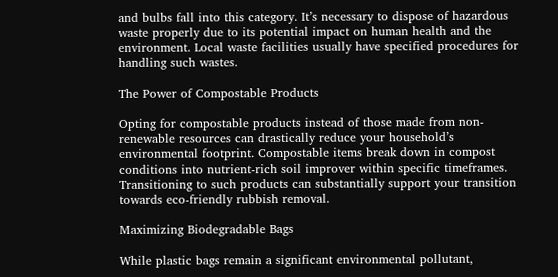and bulbs fall into this category. It’s necessary to dispose of hazardous waste properly due to its potential impact on human health and the environment. Local waste facilities usually have specified procedures for handling such wastes.

The Power of Compostable Products

Opting for compostable products instead of those made from non-renewable resources can drastically reduce your household’s environmental footprint. Compostable items break down in compost conditions into nutrient-rich soil improver within specific timeframes. Transitioning to such products can substantially support your transition towards eco-friendly rubbish removal.

Maximizing Biodegradable Bags

While plastic bags remain a significant environmental pollutant,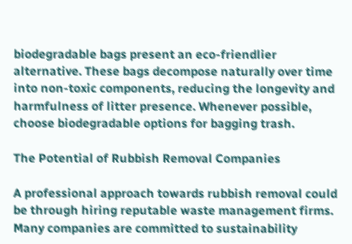biodegradable bags present an eco-friendlier alternative. These bags decompose naturally over time into non-toxic components, reducing the longevity and harmfulness of litter presence. Whenever possible, choose biodegradable options for bagging trash.

The Potential of Rubbish Removal Companies

A professional approach towards rubbish removal could be through hiring reputable waste management firms. Many companies are committed to sustainability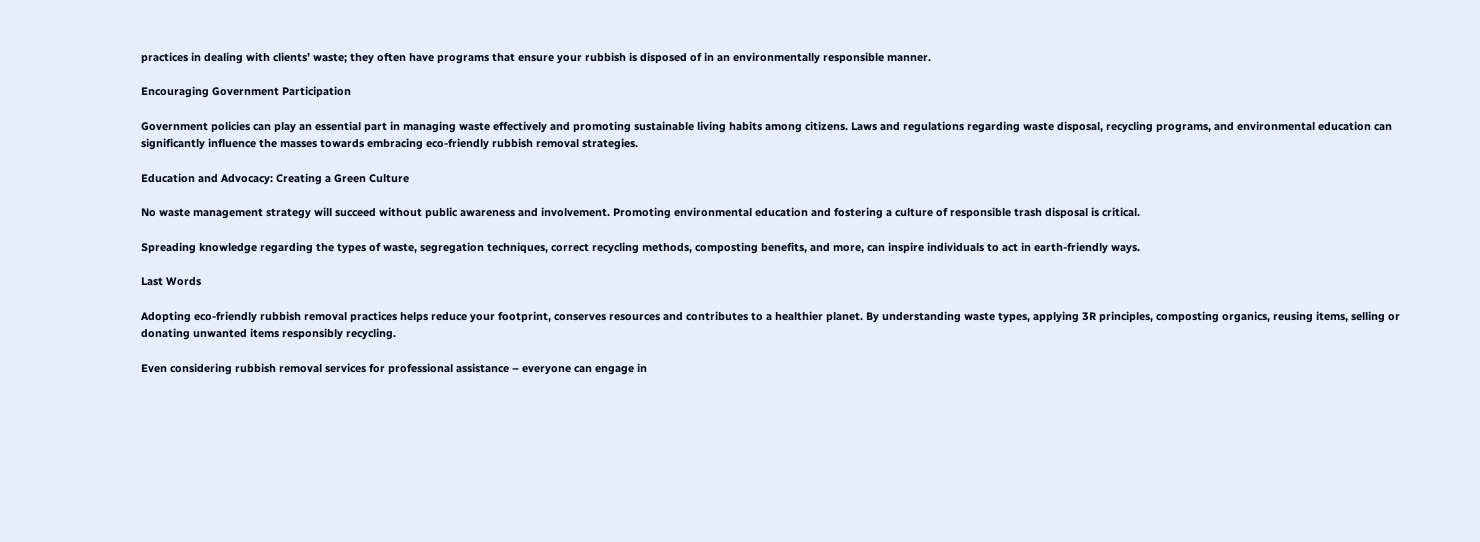practices in dealing with clients’ waste; they often have programs that ensure your rubbish is disposed of in an environmentally responsible manner.

Encouraging Government Participation

Government policies can play an essential part in managing waste effectively and promoting sustainable living habits among citizens. Laws and regulations regarding waste disposal, recycling programs, and environmental education can significantly influence the masses towards embracing eco-friendly rubbish removal strategies.

Education and Advocacy: Creating a Green Culture

No waste management strategy will succeed without public awareness and involvement. Promoting environmental education and fostering a culture of responsible trash disposal is critical.

Spreading knowledge regarding the types of waste, segregation techniques, correct recycling methods, composting benefits, and more, can inspire individuals to act in earth-friendly ways.

Last Words

Adopting eco-friendly rubbish removal practices helps reduce your footprint, conserves resources and contributes to a healthier planet. By understanding waste types, applying 3R principles, composting organics, reusing items, selling or donating unwanted items responsibly recycling.

Even considering rubbish removal services for professional assistance – everyone can engage in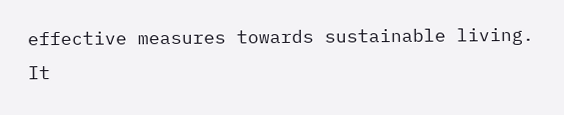effective measures towards sustainable living. It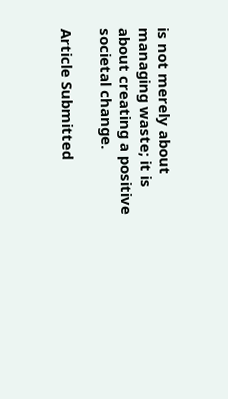is not merely about managing waste; it is about creating a positive societal change.

Article Submitted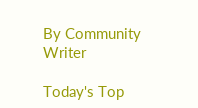By Community Writer

Today's Top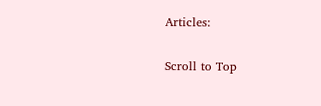Articles:

Scroll to Top